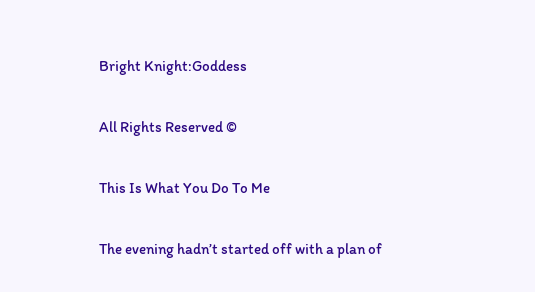Bright Knight:Goddess

All Rights Reserved ©

This Is What You Do To Me

The evening hadn’t started off with a plan of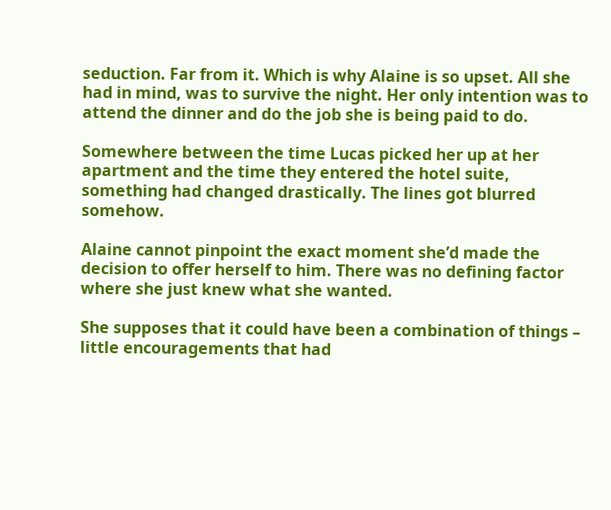seduction. Far from it. Which is why Alaine is so upset. All she had in mind, was to survive the night. Her only intention was to attend the dinner and do the job she is being paid to do.

Somewhere between the time Lucas picked her up at her apartment and the time they entered the hotel suite, something had changed drastically. The lines got blurred somehow.

Alaine cannot pinpoint the exact moment she’d made the decision to offer herself to him. There was no defining factor where she just knew what she wanted.

She supposes that it could have been a combination of things – little encouragements that had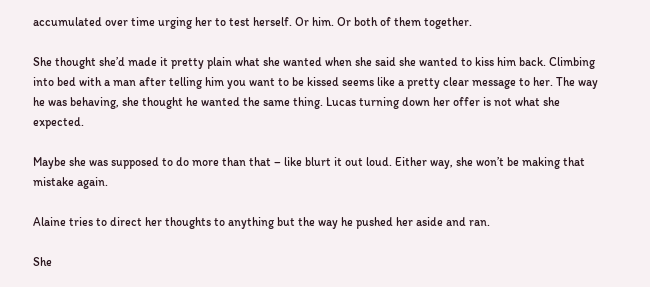accumulated over time urging her to test herself. Or him. Or both of them together.

She thought she’d made it pretty plain what she wanted when she said she wanted to kiss him back. Climbing into bed with a man after telling him you want to be kissed seems like a pretty clear message to her. The way he was behaving, she thought he wanted the same thing. Lucas turning down her offer is not what she expected.

Maybe she was supposed to do more than that – like blurt it out loud. Either way, she won’t be making that mistake again.

Alaine tries to direct her thoughts to anything but the way he pushed her aside and ran.

She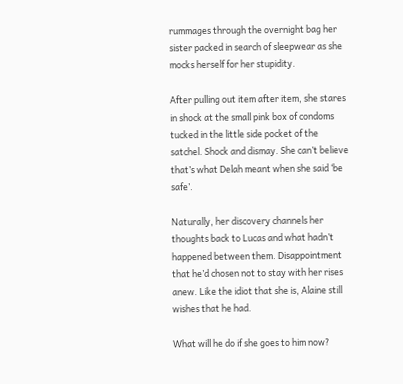rummages through the overnight bag her sister packed in search of sleepwear as she mocks herself for her stupidity.

After pulling out item after item, she stares in shock at the small pink box of condoms tucked in the little side pocket of the satchel. Shock and dismay. She can’t believe that’s what Delah meant when she said ‘be safe’.

Naturally, her discovery channels her thoughts back to Lucas and what hadn’t happened between them. Disappointment that he’d chosen not to stay with her rises anew. Like the idiot that she is, Alaine still wishes that he had.

What will he do if she goes to him now?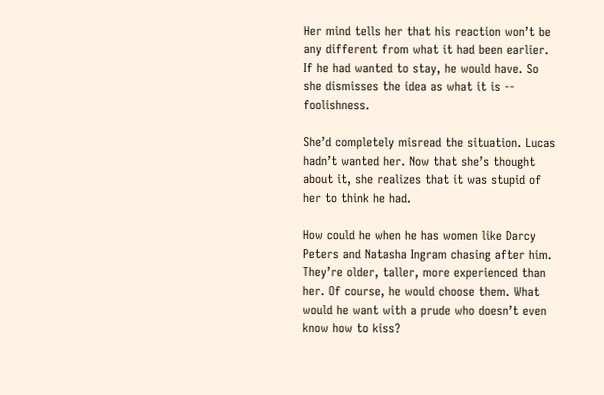Her mind tells her that his reaction won’t be any different from what it had been earlier. If he had wanted to stay, he would have. So she dismisses the idea as what it is -- foolishness.

She’d completely misread the situation. Lucas hadn’t wanted her. Now that she’s thought about it, she realizes that it was stupid of her to think he had.

How could he when he has women like Darcy Peters and Natasha Ingram chasing after him. They’re older, taller, more experienced than her. Of course, he would choose them. What would he want with a prude who doesn’t even know how to kiss?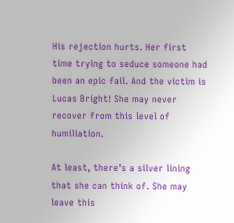His rejection hurts. Her first time trying to seduce someone had been an epic fail. And the victim is Lucas Bright! She may never recover from this level of humiliation.

At least, there’s a silver lining that she can think of. She may leave this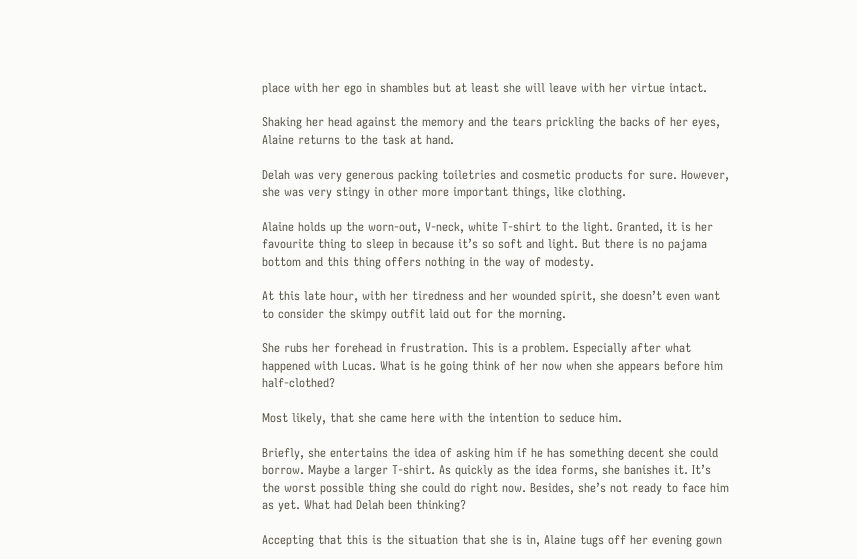place with her ego in shambles but at least she will leave with her virtue intact.

Shaking her head against the memory and the tears prickling the backs of her eyes, Alaine returns to the task at hand.

Delah was very generous packing toiletries and cosmetic products for sure. However, she was very stingy in other more important things, like clothing.

Alaine holds up the worn-out, V-neck, white T-shirt to the light. Granted, it is her favourite thing to sleep in because it’s so soft and light. But there is no pajama bottom and this thing offers nothing in the way of modesty.

At this late hour, with her tiredness and her wounded spirit, she doesn’t even want to consider the skimpy outfit laid out for the morning.

She rubs her forehead in frustration. This is a problem. Especially after what happened with Lucas. What is he going think of her now when she appears before him half-clothed?

Most likely, that she came here with the intention to seduce him.

Briefly, she entertains the idea of asking him if he has something decent she could borrow. Maybe a larger T-shirt. As quickly as the idea forms, she banishes it. It’s the worst possible thing she could do right now. Besides, she’s not ready to face him as yet. What had Delah been thinking?

Accepting that this is the situation that she is in, Alaine tugs off her evening gown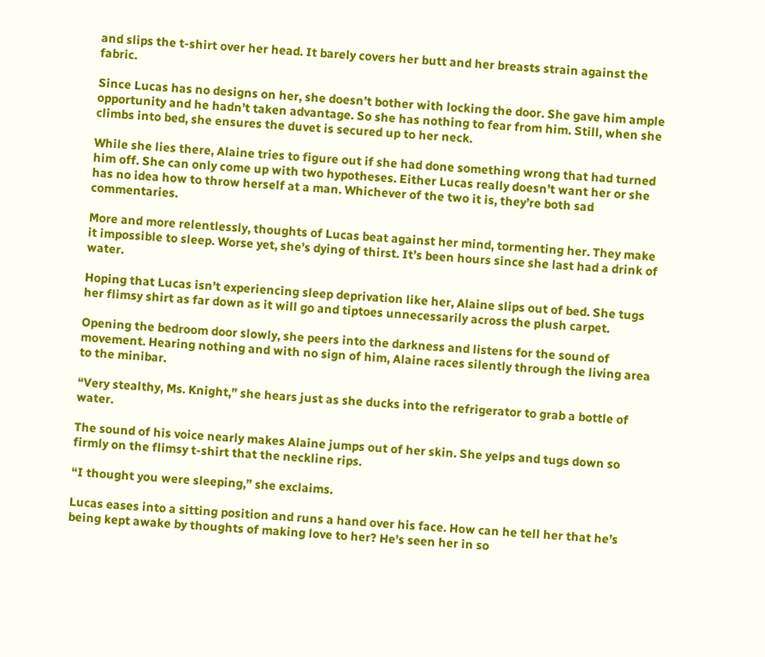and slips the t-shirt over her head. It barely covers her butt and her breasts strain against the fabric.

Since Lucas has no designs on her, she doesn’t bother with locking the door. She gave him ample opportunity and he hadn’t taken advantage. So she has nothing to fear from him. Still, when she climbs into bed, she ensures the duvet is secured up to her neck.

While she lies there, Alaine tries to figure out if she had done something wrong that had turned him off. She can only come up with two hypotheses. Either Lucas really doesn’t want her or she has no idea how to throw herself at a man. Whichever of the two it is, they’re both sad commentaries.

More and more relentlessly, thoughts of Lucas beat against her mind, tormenting her. They make it impossible to sleep. Worse yet, she’s dying of thirst. It’s been hours since she last had a drink of water.

Hoping that Lucas isn’t experiencing sleep deprivation like her, Alaine slips out of bed. She tugs her flimsy shirt as far down as it will go and tiptoes unnecessarily across the plush carpet.

Opening the bedroom door slowly, she peers into the darkness and listens for the sound of movement. Hearing nothing and with no sign of him, Alaine races silently through the living area to the minibar.

“Very stealthy, Ms. Knight,” she hears just as she ducks into the refrigerator to grab a bottle of water.

The sound of his voice nearly makes Alaine jumps out of her skin. She yelps and tugs down so firmly on the flimsy t-shirt that the neckline rips.

“I thought you were sleeping,” she exclaims.

Lucas eases into a sitting position and runs a hand over his face. How can he tell her that he’s being kept awake by thoughts of making love to her? He’s seen her in so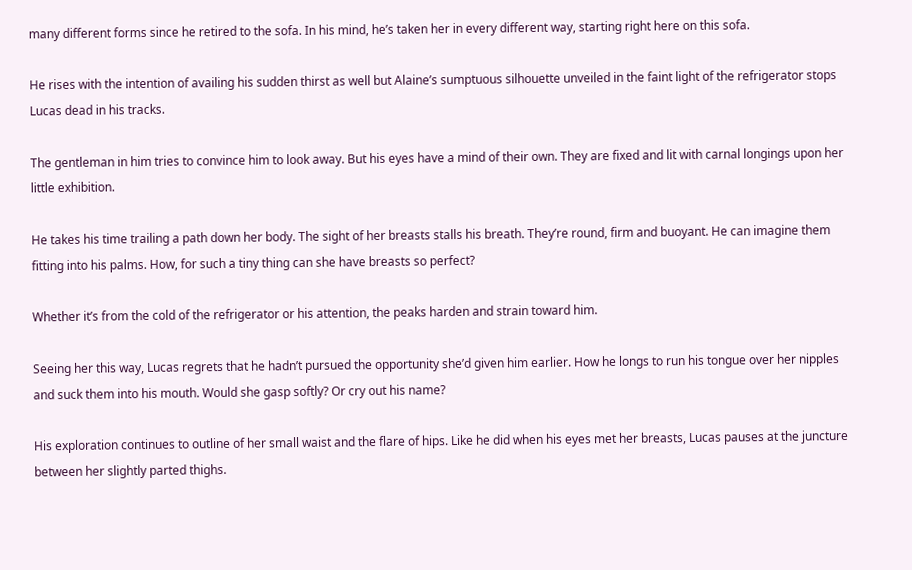many different forms since he retired to the sofa. In his mind, he’s taken her in every different way, starting right here on this sofa.

He rises with the intention of availing his sudden thirst as well but Alaine’s sumptuous silhouette unveiled in the faint light of the refrigerator stops Lucas dead in his tracks.

The gentleman in him tries to convince him to look away. But his eyes have a mind of their own. They are fixed and lit with carnal longings upon her little exhibition.

He takes his time trailing a path down her body. The sight of her breasts stalls his breath. They’re round, firm and buoyant. He can imagine them fitting into his palms. How, for such a tiny thing can she have breasts so perfect?

Whether it’s from the cold of the refrigerator or his attention, the peaks harden and strain toward him.

Seeing her this way, Lucas regrets that he hadn’t pursued the opportunity she’d given him earlier. How he longs to run his tongue over her nipples and suck them into his mouth. Would she gasp softly? Or cry out his name?

His exploration continues to outline of her small waist and the flare of hips. Like he did when his eyes met her breasts, Lucas pauses at the juncture between her slightly parted thighs.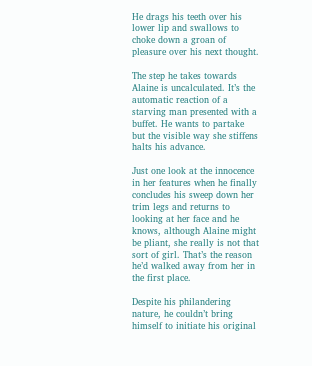He drags his teeth over his lower lip and swallows to choke down a groan of pleasure over his next thought.

The step he takes towards Alaine is uncalculated. It’s the automatic reaction of a starving man presented with a buffet. He wants to partake but the visible way she stiffens halts his advance.

Just one look at the innocence in her features when he finally concludes his sweep down her trim legs and returns to looking at her face and he knows, although Alaine might be pliant, she really is not that sort of girl. That’s the reason he’d walked away from her in the first place.

Despite his philandering nature, he couldn’t bring himself to initiate his original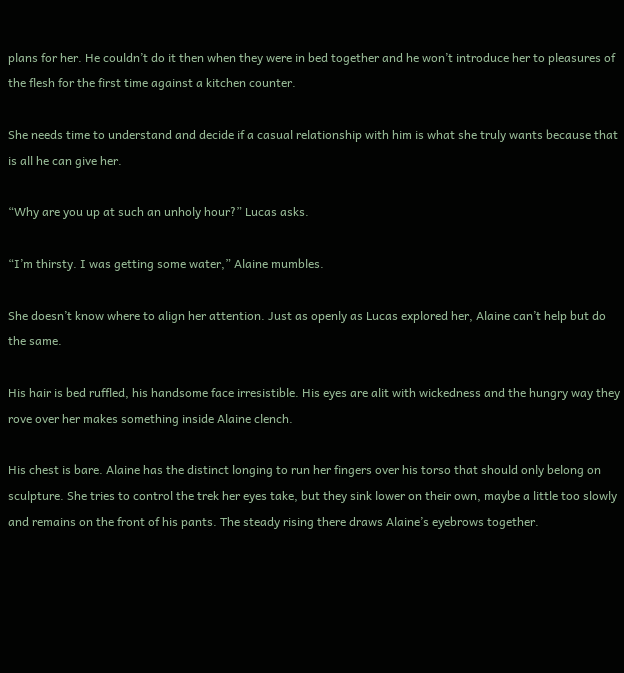plans for her. He couldn’t do it then when they were in bed together and he won’t introduce her to pleasures of the flesh for the first time against a kitchen counter.

She needs time to understand and decide if a casual relationship with him is what she truly wants because that is all he can give her.

“Why are you up at such an unholy hour?” Lucas asks.

“I’m thirsty. I was getting some water,” Alaine mumbles.

She doesn’t know where to align her attention. Just as openly as Lucas explored her, Alaine can’t help but do the same.

His hair is bed ruffled, his handsome face irresistible. His eyes are alit with wickedness and the hungry way they rove over her makes something inside Alaine clench.

His chest is bare. Alaine has the distinct longing to run her fingers over his torso that should only belong on sculpture. She tries to control the trek her eyes take, but they sink lower on their own, maybe a little too slowly and remains on the front of his pants. The steady rising there draws Alaine’s eyebrows together.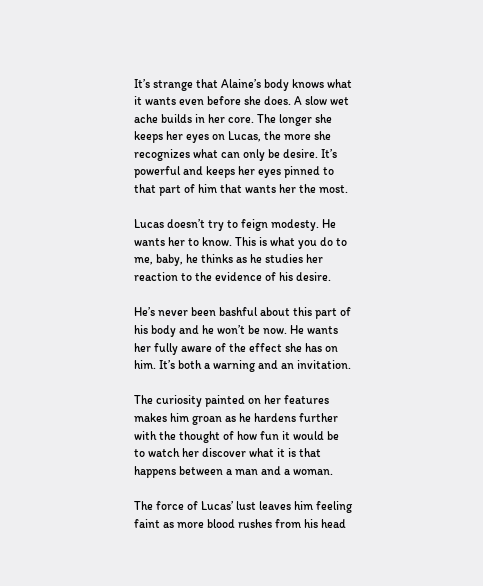It’s strange that Alaine’s body knows what it wants even before she does. A slow wet ache builds in her core. The longer she keeps her eyes on Lucas, the more she recognizes what can only be desire. It’s powerful and keeps her eyes pinned to that part of him that wants her the most.

Lucas doesn’t try to feign modesty. He wants her to know. This is what you do to me, baby, he thinks as he studies her reaction to the evidence of his desire.

He’s never been bashful about this part of his body and he won’t be now. He wants her fully aware of the effect she has on him. It’s both a warning and an invitation.

The curiosity painted on her features makes him groan as he hardens further with the thought of how fun it would be to watch her discover what it is that happens between a man and a woman.

The force of Lucas’ lust leaves him feeling faint as more blood rushes from his head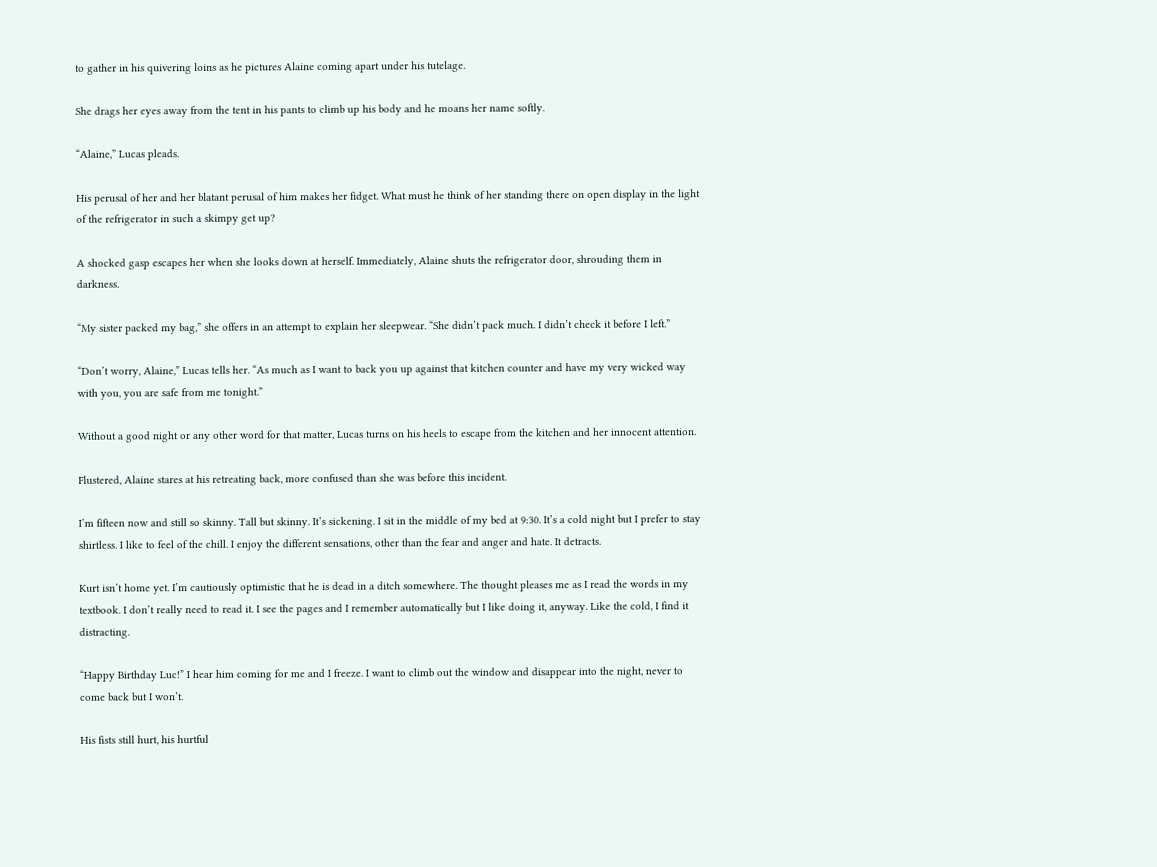to gather in his quivering loins as he pictures Alaine coming apart under his tutelage.

She drags her eyes away from the tent in his pants to climb up his body and he moans her name softly.

“Alaine,” Lucas pleads.

His perusal of her and her blatant perusal of him makes her fidget. What must he think of her standing there on open display in the light of the refrigerator in such a skimpy get up?

A shocked gasp escapes her when she looks down at herself. Immediately, Alaine shuts the refrigerator door, shrouding them in darkness.

“My sister packed my bag,” she offers in an attempt to explain her sleepwear. “She didn’t pack much. I didn’t check it before I left.”

“Don’t worry, Alaine,” Lucas tells her. “As much as I want to back you up against that kitchen counter and have my very wicked way with you, you are safe from me tonight.”

Without a good night or any other word for that matter, Lucas turns on his heels to escape from the kitchen and her innocent attention.

Flustered, Alaine stares at his retreating back, more confused than she was before this incident.

I’m fifteen now and still so skinny. Tall but skinny. It’s sickening. I sit in the middle of my bed at 9:30. It’s a cold night but I prefer to stay shirtless. I like to feel of the chill. I enjoy the different sensations, other than the fear and anger and hate. It detracts.

Kurt isn’t home yet. I’m cautiously optimistic that he is dead in a ditch somewhere. The thought pleases me as I read the words in my textbook. I don’t really need to read it. I see the pages and I remember automatically but I like doing it, anyway. Like the cold, I find it distracting.

“Happy Birthday Luc!” I hear him coming for me and I freeze. I want to climb out the window and disappear into the night, never to come back but I won’t.

His fists still hurt, his hurtful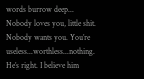words burrow deep... Nobody loves you, little shit. Nobody wants you. You’re useless...worthless...nothing. He’s right. I believe him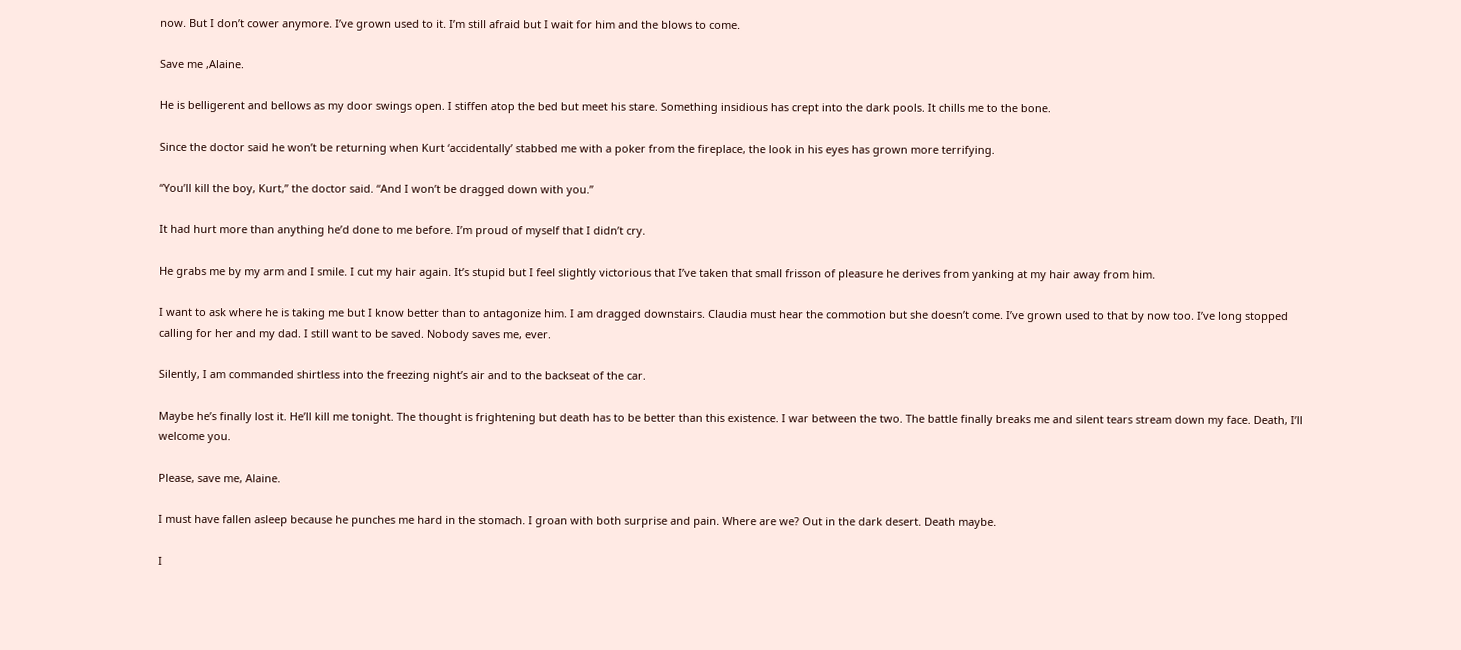now. But I don’t cower anymore. I’ve grown used to it. I’m still afraid but I wait for him and the blows to come.

Save me ,Alaine.

He is belligerent and bellows as my door swings open. I stiffen atop the bed but meet his stare. Something insidious has crept into the dark pools. It chills me to the bone.

Since the doctor said he won’t be returning when Kurt ‘accidentally’ stabbed me with a poker from the fireplace, the look in his eyes has grown more terrifying.

“You’ll kill the boy, Kurt,” the doctor said. “And I won’t be dragged down with you.”

It had hurt more than anything he’d done to me before. I’m proud of myself that I didn’t cry.

He grabs me by my arm and I smile. I cut my hair again. It’s stupid but I feel slightly victorious that I’ve taken that small frisson of pleasure he derives from yanking at my hair away from him.

I want to ask where he is taking me but I know better than to antagonize him. I am dragged downstairs. Claudia must hear the commotion but she doesn’t come. I’ve grown used to that by now too. I’ve long stopped calling for her and my dad. I still want to be saved. Nobody saves me, ever.

Silently, I am commanded shirtless into the freezing night’s air and to the backseat of the car.

Maybe he’s finally lost it. He’ll kill me tonight. The thought is frightening but death has to be better than this existence. I war between the two. The battle finally breaks me and silent tears stream down my face. Death, I’ll welcome you.

Please, save me, Alaine.

I must have fallen asleep because he punches me hard in the stomach. I groan with both surprise and pain. Where are we? Out in the dark desert. Death maybe.

I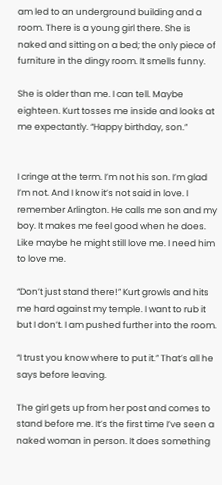am led to an underground building and a room. There is a young girl there. She is naked and sitting on a bed; the only piece of furniture in the dingy room. It smells funny.

She is older than me. I can tell. Maybe eighteen. Kurt tosses me inside and looks at me expectantly. “Happy birthday, son.”


I cringe at the term. I’m not his son. I’m glad I’m not. And I know it’s not said in love. I remember Arlington. He calls me son and my boy. It makes me feel good when he does. Like maybe he might still love me. I need him to love me.

“Don’t just stand there!” Kurt growls and hits me hard against my temple. I want to rub it but I don’t. I am pushed further into the room.

“I trust you know where to put it.” That’s all he says before leaving.

The girl gets up from her post and comes to stand before me. It’s the first time I’ve seen a naked woman in person. It does something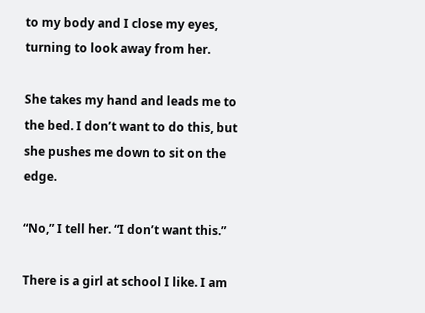to my body and I close my eyes, turning to look away from her.

She takes my hand and leads me to the bed. I don’t want to do this, but she pushes me down to sit on the edge.

“No,” I tell her. “I don’t want this.”

There is a girl at school I like. I am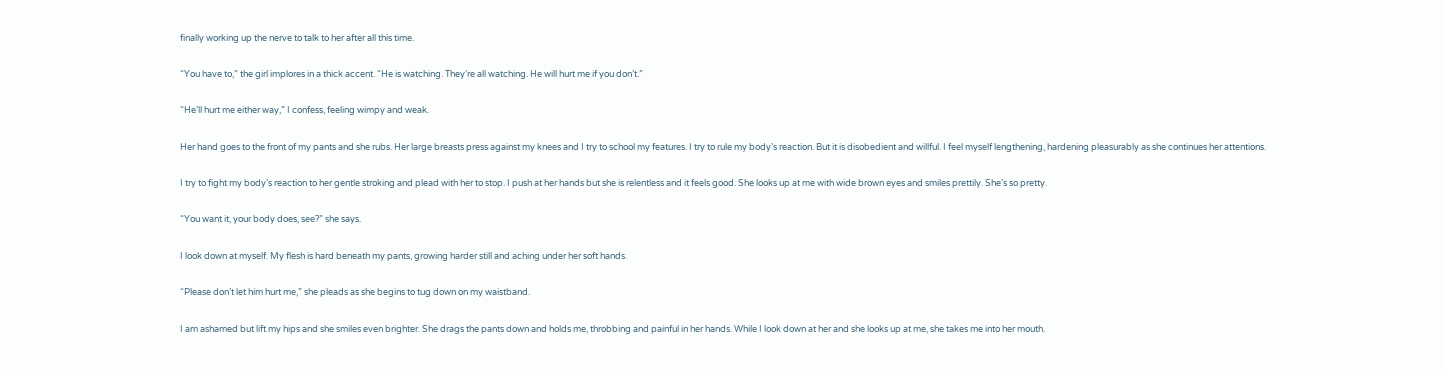finally working up the nerve to talk to her after all this time.

“You have to,” the girl implores in a thick accent. “He is watching. They’re all watching. He will hurt me if you don’t.”

“He’ll hurt me either way,” I confess, feeling wimpy and weak.

Her hand goes to the front of my pants and she rubs. Her large breasts press against my knees and I try to school my features. I try to rule my body’s reaction. But it is disobedient and willful. I feel myself lengthening, hardening pleasurably as she continues her attentions.

I try to fight my body’s reaction to her gentle stroking and plead with her to stop. I push at her hands but she is relentless and it feels good. She looks up at me with wide brown eyes and smiles prettily. She’s so pretty.

“You want it, your body does, see?” she says.

I look down at myself. My flesh is hard beneath my pants, growing harder still and aching under her soft hands.

“Please don’t let him hurt me,” she pleads as she begins to tug down on my waistband.

I am ashamed but lift my hips and she smiles even brighter. She drags the pants down and holds me, throbbing and painful in her hands. While I look down at her and she looks up at me, she takes me into her mouth.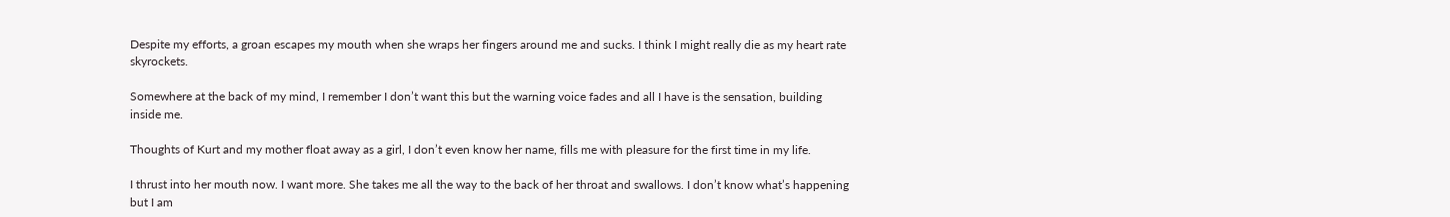Despite my efforts, a groan escapes my mouth when she wraps her fingers around me and sucks. I think I might really die as my heart rate skyrockets.

Somewhere at the back of my mind, I remember I don’t want this but the warning voice fades and all I have is the sensation, building inside me.

Thoughts of Kurt and my mother float away as a girl, I don’t even know her name, fills me with pleasure for the first time in my life.

I thrust into her mouth now. I want more. She takes me all the way to the back of her throat and swallows. I don’t know what’s happening but I am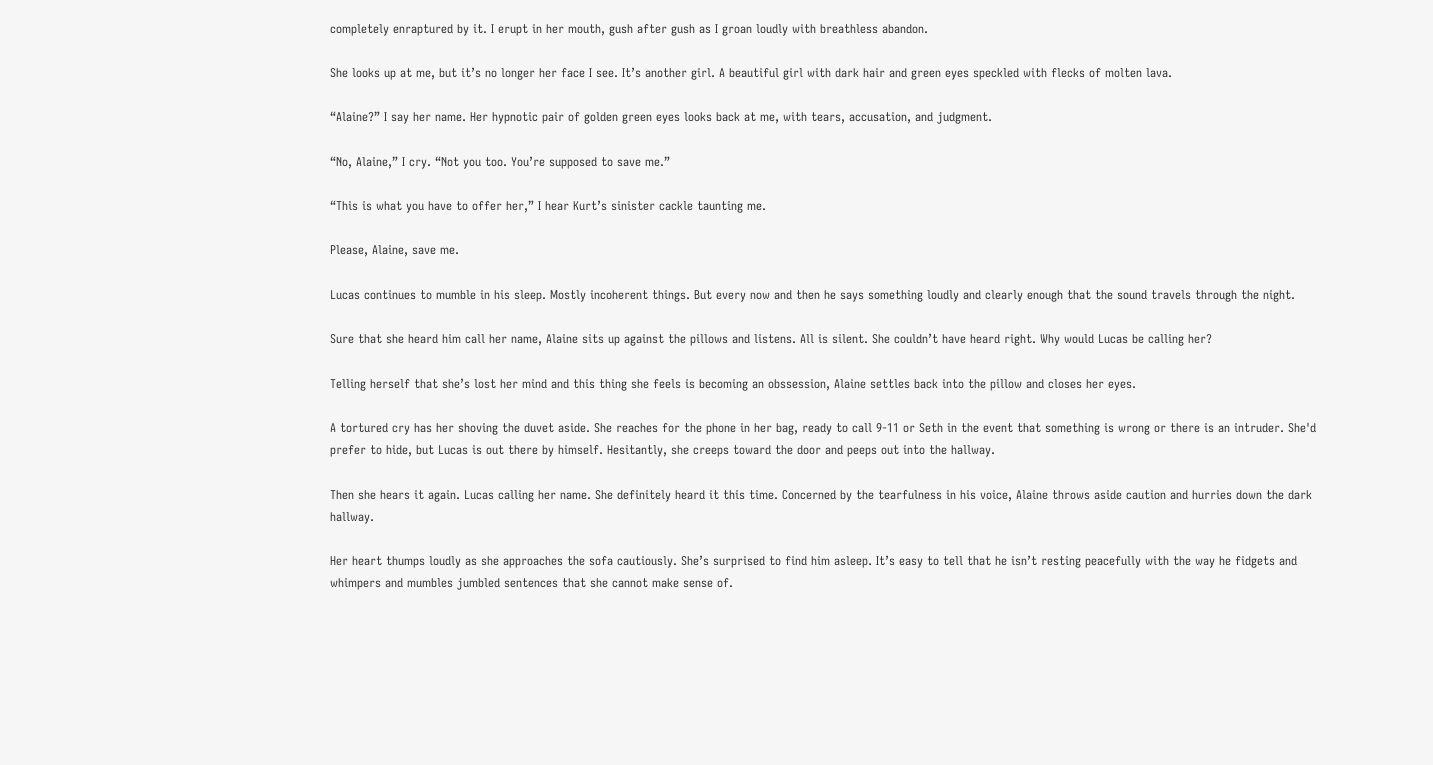completely enraptured by it. I erupt in her mouth, gush after gush as I groan loudly with breathless abandon.

She looks up at me, but it’s no longer her face I see. It’s another girl. A beautiful girl with dark hair and green eyes speckled with flecks of molten lava.

“Alaine?” I say her name. Her hypnotic pair of golden green eyes looks back at me, with tears, accusation, and judgment.

“No, Alaine,” I cry. “Not you too. You’re supposed to save me.”

“This is what you have to offer her,” I hear Kurt’s sinister cackle taunting me.

Please, Alaine, save me.

Lucas continues to mumble in his sleep. Mostly incoherent things. But every now and then he says something loudly and clearly enough that the sound travels through the night.

Sure that she heard him call her name, Alaine sits up against the pillows and listens. All is silent. She couldn’t have heard right. Why would Lucas be calling her?

Telling herself that she’s lost her mind and this thing she feels is becoming an obssession, Alaine settles back into the pillow and closes her eyes.

A tortured cry has her shoving the duvet aside. She reaches for the phone in her bag, ready to call 9-11 or Seth in the event that something is wrong or there is an intruder. She'd prefer to hide, but Lucas is out there by himself. Hesitantly, she creeps toward the door and peeps out into the hallway.

Then she hears it again. Lucas calling her name. She definitely heard it this time. Concerned by the tearfulness in his voice, Alaine throws aside caution and hurries down the dark hallway.

Her heart thumps loudly as she approaches the sofa cautiously. She’s surprised to find him asleep. It’s easy to tell that he isn’t resting peacefully with the way he fidgets and whimpers and mumbles jumbled sentences that she cannot make sense of.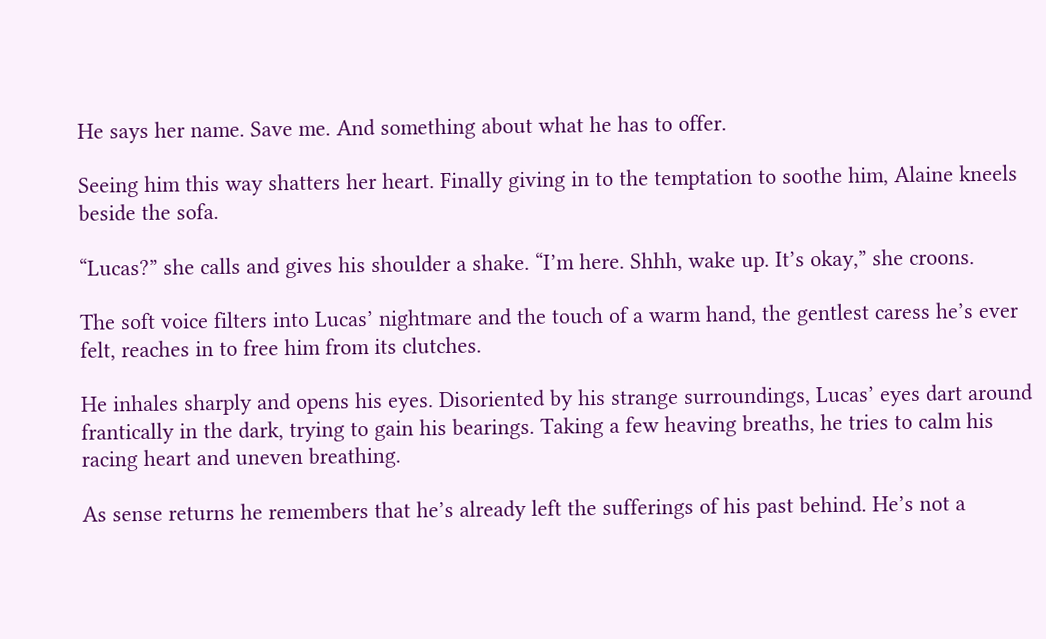He says her name. Save me. And something about what he has to offer.

Seeing him this way shatters her heart. Finally giving in to the temptation to soothe him, Alaine kneels beside the sofa.

“Lucas?” she calls and gives his shoulder a shake. “I’m here. Shhh, wake up. It’s okay,” she croons.

The soft voice filters into Lucas’ nightmare and the touch of a warm hand, the gentlest caress he’s ever felt, reaches in to free him from its clutches.

He inhales sharply and opens his eyes. Disoriented by his strange surroundings, Lucas’ eyes dart around frantically in the dark, trying to gain his bearings. Taking a few heaving breaths, he tries to calm his racing heart and uneven breathing.

As sense returns he remembers that he’s already left the sufferings of his past behind. He’s not a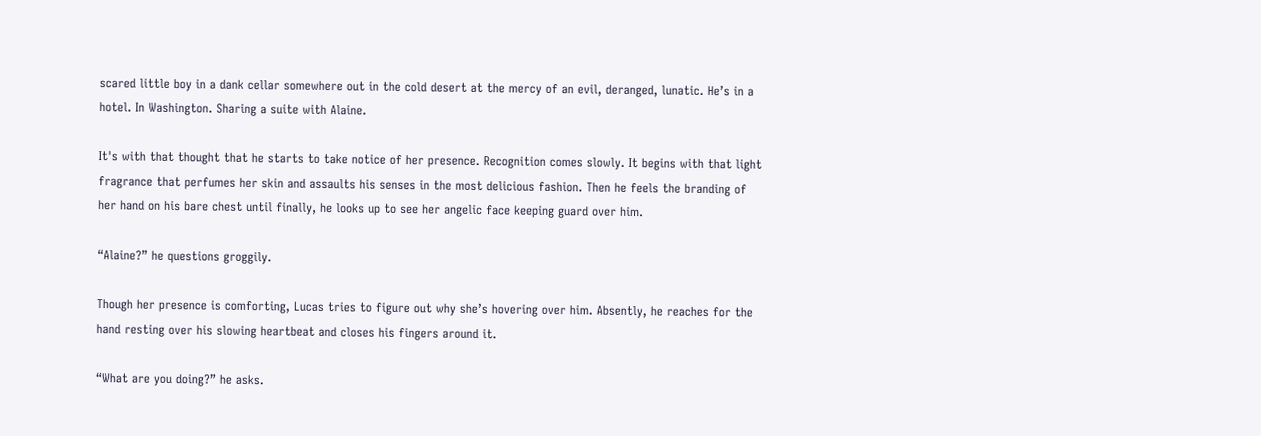scared little boy in a dank cellar somewhere out in the cold desert at the mercy of an evil, deranged, lunatic. He’s in a hotel. In Washington. Sharing a suite with Alaine.

It's with that thought that he starts to take notice of her presence. Recognition comes slowly. It begins with that light fragrance that perfumes her skin and assaults his senses in the most delicious fashion. Then he feels the branding of her hand on his bare chest until finally, he looks up to see her angelic face keeping guard over him.

“Alaine?” he questions groggily.

Though her presence is comforting, Lucas tries to figure out why she’s hovering over him. Absently, he reaches for the hand resting over his slowing heartbeat and closes his fingers around it.

“What are you doing?” he asks.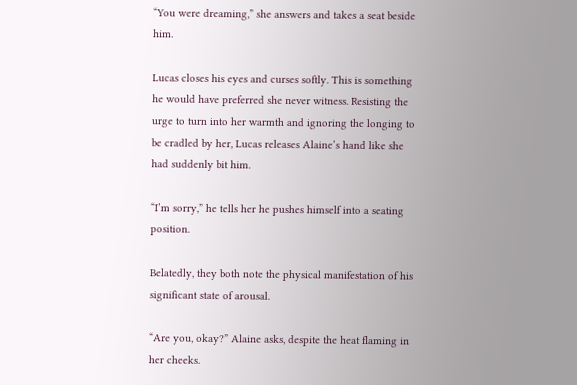“You were dreaming,” she answers and takes a seat beside him.

Lucas closes his eyes and curses softly. This is something he would have preferred she never witness. Resisting the urge to turn into her warmth and ignoring the longing to be cradled by her, Lucas releases Alaine’s hand like she had suddenly bit him.

“I’m sorry,” he tells her he pushes himself into a seating position.

Belatedly, they both note the physical manifestation of his significant state of arousal.

“Are you, okay?” Alaine asks, despite the heat flaming in her cheeks.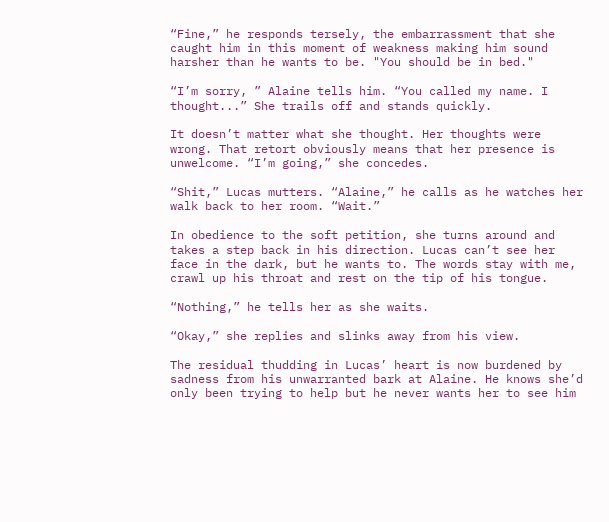“Fine,” he responds tersely, the embarrassment that she caught him in this moment of weakness making him sound harsher than he wants to be. "You should be in bed."

“I’m sorry, ” Alaine tells him. “You called my name. I thought...” She trails off and stands quickly.

It doesn’t matter what she thought. Her thoughts were wrong. That retort obviously means that her presence is unwelcome. “I’m going,” she concedes.

“Shit,” Lucas mutters. “Alaine,” he calls as he watches her walk back to her room. “Wait.”

In obedience to the soft petition, she turns around and takes a step back in his direction. Lucas can’t see her face in the dark, but he wants to. The words stay with me, crawl up his throat and rest on the tip of his tongue.

“Nothing,” he tells her as she waits.

“Okay,” she replies and slinks away from his view.

The residual thudding in Lucas’ heart is now burdened by sadness from his unwarranted bark at Alaine. He knows she’d only been trying to help but he never wants her to see him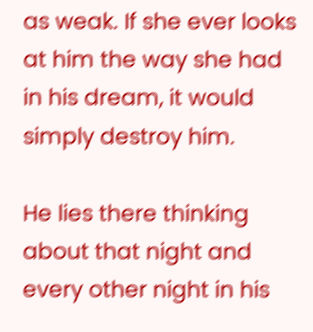as weak. If she ever looks at him the way she had in his dream, it would simply destroy him.

He lies there thinking about that night and every other night in his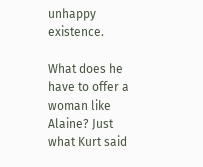unhappy existence.

What does he have to offer a woman like Alaine? Just what Kurt said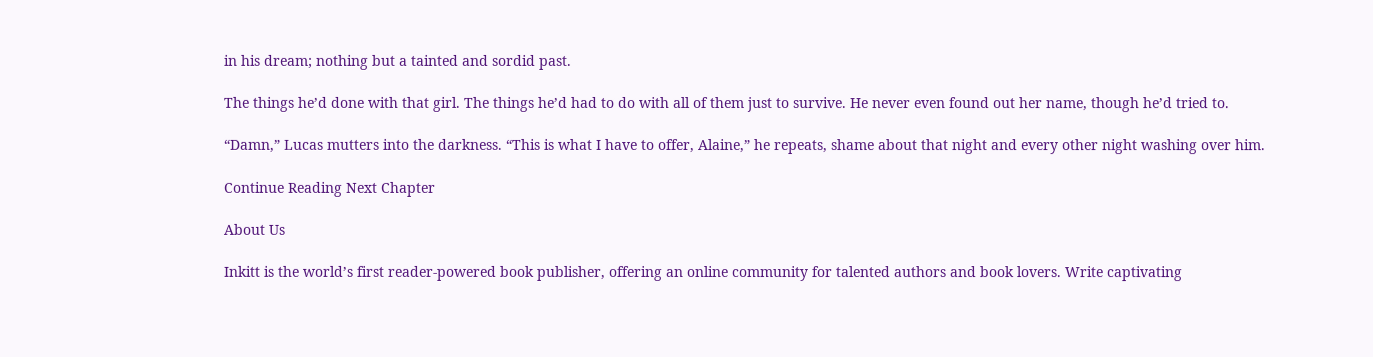in his dream; nothing but a tainted and sordid past.

The things he’d done with that girl. The things he’d had to do with all of them just to survive. He never even found out her name, though he’d tried to.

“Damn,” Lucas mutters into the darkness. “This is what I have to offer, Alaine,” he repeats, shame about that night and every other night washing over him.

Continue Reading Next Chapter

About Us

Inkitt is the world’s first reader-powered book publisher, offering an online community for talented authors and book lovers. Write captivating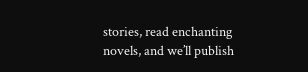stories, read enchanting novels, and we’ll publish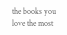the books you love the most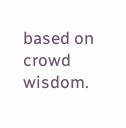based on crowd wisdom.